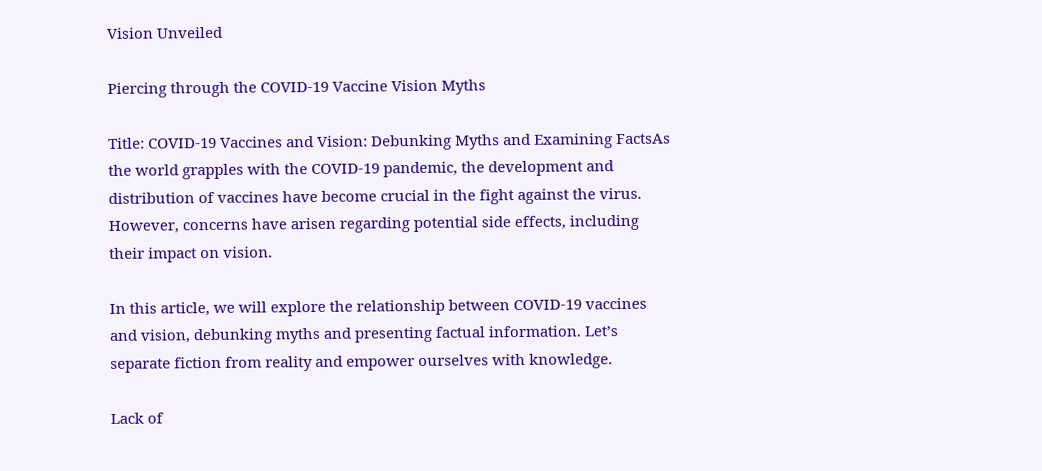Vision Unveiled

Piercing through the COVID-19 Vaccine Vision Myths

Title: COVID-19 Vaccines and Vision: Debunking Myths and Examining FactsAs the world grapples with the COVID-19 pandemic, the development and distribution of vaccines have become crucial in the fight against the virus. However, concerns have arisen regarding potential side effects, including their impact on vision.

In this article, we will explore the relationship between COVID-19 vaccines and vision, debunking myths and presenting factual information. Let’s separate fiction from reality and empower ourselves with knowledge.

Lack of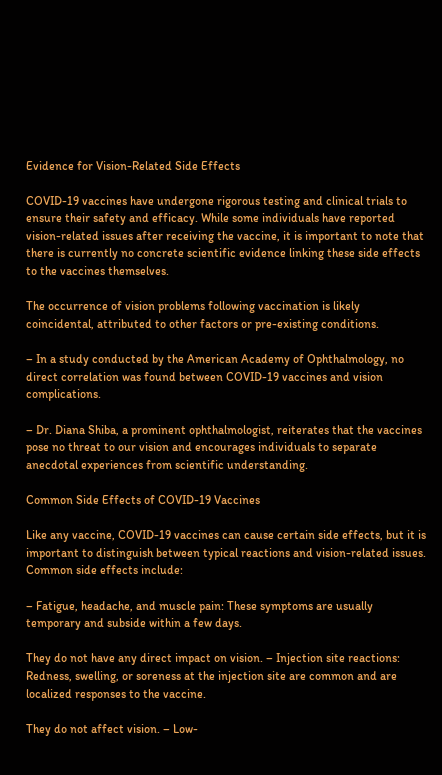Evidence for Vision-Related Side Effects

COVID-19 vaccines have undergone rigorous testing and clinical trials to ensure their safety and efficacy. While some individuals have reported vision-related issues after receiving the vaccine, it is important to note that there is currently no concrete scientific evidence linking these side effects to the vaccines themselves.

The occurrence of vision problems following vaccination is likely coincidental, attributed to other factors or pre-existing conditions.

– In a study conducted by the American Academy of Ophthalmology, no direct correlation was found between COVID-19 vaccines and vision complications.

– Dr. Diana Shiba, a prominent ophthalmologist, reiterates that the vaccines pose no threat to our vision and encourages individuals to separate anecdotal experiences from scientific understanding.

Common Side Effects of COVID-19 Vaccines

Like any vaccine, COVID-19 vaccines can cause certain side effects, but it is important to distinguish between typical reactions and vision-related issues. Common side effects include:

– Fatigue, headache, and muscle pain: These symptoms are usually temporary and subside within a few days.

They do not have any direct impact on vision. – Injection site reactions: Redness, swelling, or soreness at the injection site are common and are localized responses to the vaccine.

They do not affect vision. – Low-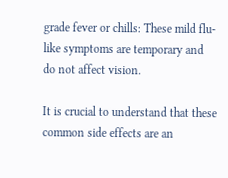grade fever or chills: These mild flu-like symptoms are temporary and do not affect vision.

It is crucial to understand that these common side effects are an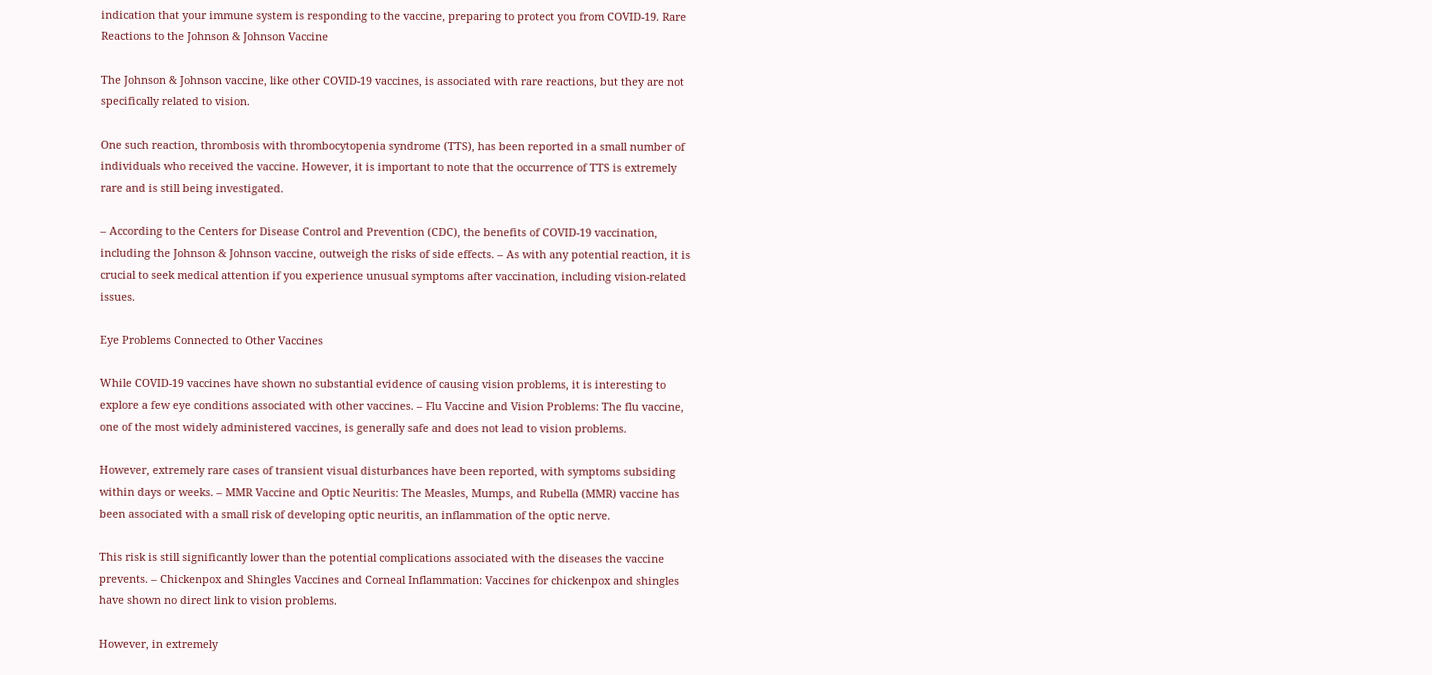indication that your immune system is responding to the vaccine, preparing to protect you from COVID-19. Rare Reactions to the Johnson & Johnson Vaccine

The Johnson & Johnson vaccine, like other COVID-19 vaccines, is associated with rare reactions, but they are not specifically related to vision.

One such reaction, thrombosis with thrombocytopenia syndrome (TTS), has been reported in a small number of individuals who received the vaccine. However, it is important to note that the occurrence of TTS is extremely rare and is still being investigated.

– According to the Centers for Disease Control and Prevention (CDC), the benefits of COVID-19 vaccination, including the Johnson & Johnson vaccine, outweigh the risks of side effects. – As with any potential reaction, it is crucial to seek medical attention if you experience unusual symptoms after vaccination, including vision-related issues.

Eye Problems Connected to Other Vaccines

While COVID-19 vaccines have shown no substantial evidence of causing vision problems, it is interesting to explore a few eye conditions associated with other vaccines. – Flu Vaccine and Vision Problems: The flu vaccine, one of the most widely administered vaccines, is generally safe and does not lead to vision problems.

However, extremely rare cases of transient visual disturbances have been reported, with symptoms subsiding within days or weeks. – MMR Vaccine and Optic Neuritis: The Measles, Mumps, and Rubella (MMR) vaccine has been associated with a small risk of developing optic neuritis, an inflammation of the optic nerve.

This risk is still significantly lower than the potential complications associated with the diseases the vaccine prevents. – Chickenpox and Shingles Vaccines and Corneal Inflammation: Vaccines for chickenpox and shingles have shown no direct link to vision problems.

However, in extremely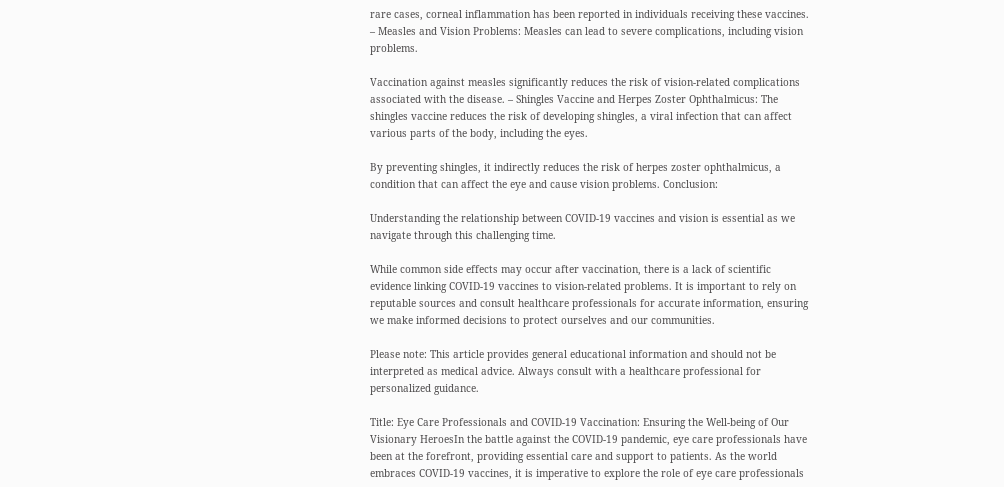rare cases, corneal inflammation has been reported in individuals receiving these vaccines. – Measles and Vision Problems: Measles can lead to severe complications, including vision problems.

Vaccination against measles significantly reduces the risk of vision-related complications associated with the disease. – Shingles Vaccine and Herpes Zoster Ophthalmicus: The shingles vaccine reduces the risk of developing shingles, a viral infection that can affect various parts of the body, including the eyes.

By preventing shingles, it indirectly reduces the risk of herpes zoster ophthalmicus, a condition that can affect the eye and cause vision problems. Conclusion:

Understanding the relationship between COVID-19 vaccines and vision is essential as we navigate through this challenging time.

While common side effects may occur after vaccination, there is a lack of scientific evidence linking COVID-19 vaccines to vision-related problems. It is important to rely on reputable sources and consult healthcare professionals for accurate information, ensuring we make informed decisions to protect ourselves and our communities.

Please note: This article provides general educational information and should not be interpreted as medical advice. Always consult with a healthcare professional for personalized guidance.

Title: Eye Care Professionals and COVID-19 Vaccination: Ensuring the Well-being of Our Visionary HeroesIn the battle against the COVID-19 pandemic, eye care professionals have been at the forefront, providing essential care and support to patients. As the world embraces COVID-19 vaccines, it is imperative to explore the role of eye care professionals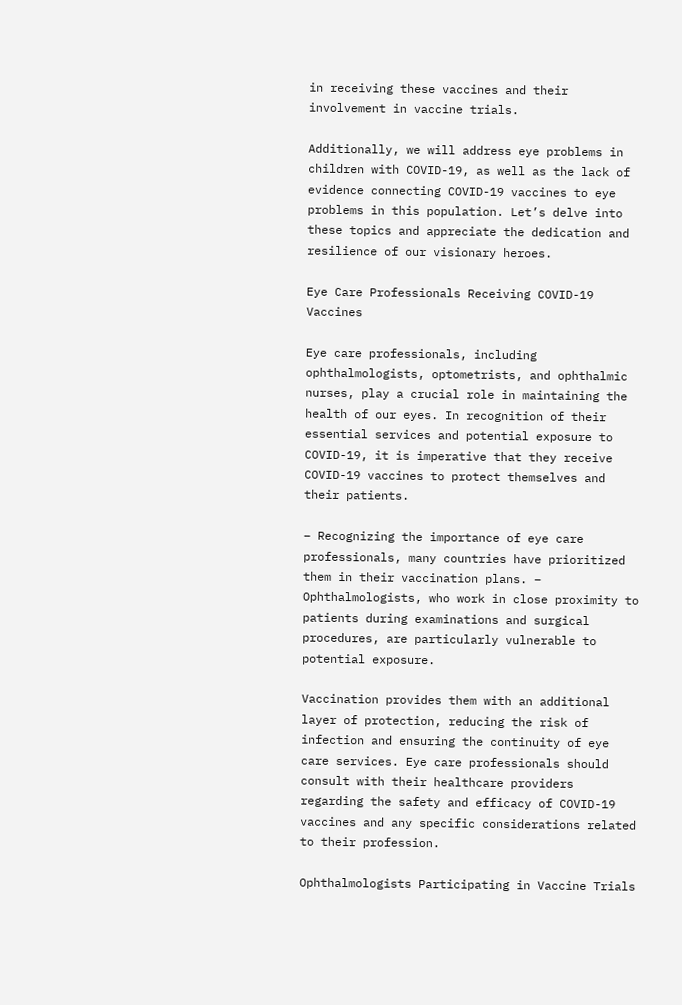in receiving these vaccines and their involvement in vaccine trials.

Additionally, we will address eye problems in children with COVID-19, as well as the lack of evidence connecting COVID-19 vaccines to eye problems in this population. Let’s delve into these topics and appreciate the dedication and resilience of our visionary heroes.

Eye Care Professionals Receiving COVID-19 Vaccines

Eye care professionals, including ophthalmologists, optometrists, and ophthalmic nurses, play a crucial role in maintaining the health of our eyes. In recognition of their essential services and potential exposure to COVID-19, it is imperative that they receive COVID-19 vaccines to protect themselves and their patients.

– Recognizing the importance of eye care professionals, many countries have prioritized them in their vaccination plans. – Ophthalmologists, who work in close proximity to patients during examinations and surgical procedures, are particularly vulnerable to potential exposure.

Vaccination provides them with an additional layer of protection, reducing the risk of infection and ensuring the continuity of eye care services. Eye care professionals should consult with their healthcare providers regarding the safety and efficacy of COVID-19 vaccines and any specific considerations related to their profession.

Ophthalmologists Participating in Vaccine Trials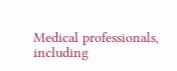Medical professionals, including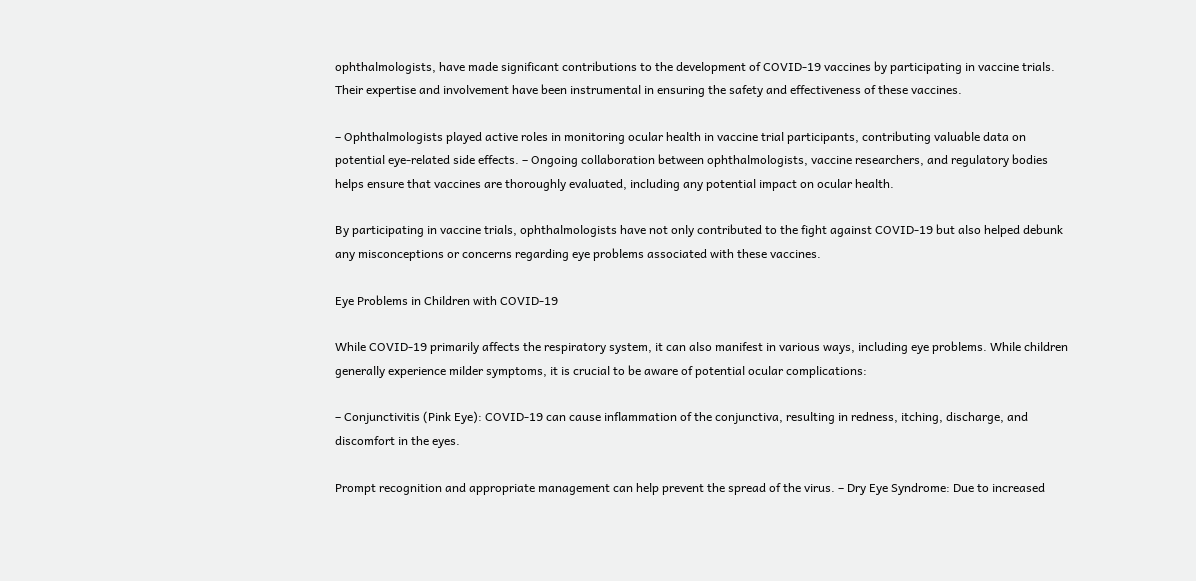ophthalmologists, have made significant contributions to the development of COVID-19 vaccines by participating in vaccine trials. Their expertise and involvement have been instrumental in ensuring the safety and effectiveness of these vaccines.

– Ophthalmologists played active roles in monitoring ocular health in vaccine trial participants, contributing valuable data on potential eye-related side effects. – Ongoing collaboration between ophthalmologists, vaccine researchers, and regulatory bodies helps ensure that vaccines are thoroughly evaluated, including any potential impact on ocular health.

By participating in vaccine trials, ophthalmologists have not only contributed to the fight against COVID-19 but also helped debunk any misconceptions or concerns regarding eye problems associated with these vaccines.

Eye Problems in Children with COVID-19

While COVID-19 primarily affects the respiratory system, it can also manifest in various ways, including eye problems. While children generally experience milder symptoms, it is crucial to be aware of potential ocular complications:

– Conjunctivitis (Pink Eye): COVID-19 can cause inflammation of the conjunctiva, resulting in redness, itching, discharge, and discomfort in the eyes.

Prompt recognition and appropriate management can help prevent the spread of the virus. – Dry Eye Syndrome: Due to increased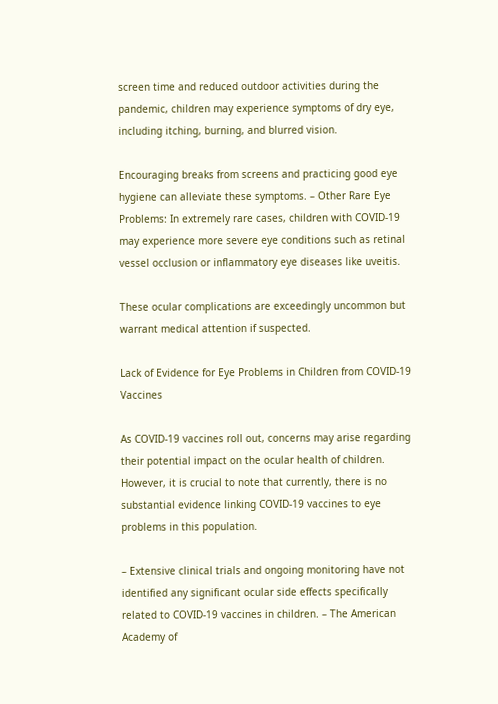screen time and reduced outdoor activities during the pandemic, children may experience symptoms of dry eye, including itching, burning, and blurred vision.

Encouraging breaks from screens and practicing good eye hygiene can alleviate these symptoms. – Other Rare Eye Problems: In extremely rare cases, children with COVID-19 may experience more severe eye conditions such as retinal vessel occlusion or inflammatory eye diseases like uveitis.

These ocular complications are exceedingly uncommon but warrant medical attention if suspected.

Lack of Evidence for Eye Problems in Children from COVID-19 Vaccines

As COVID-19 vaccines roll out, concerns may arise regarding their potential impact on the ocular health of children. However, it is crucial to note that currently, there is no substantial evidence linking COVID-19 vaccines to eye problems in this population.

– Extensive clinical trials and ongoing monitoring have not identified any significant ocular side effects specifically related to COVID-19 vaccines in children. – The American Academy of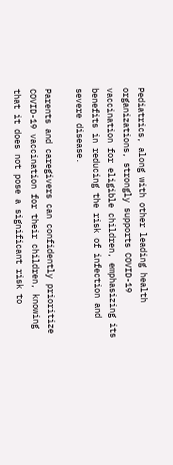Pediatrics, along with other leading health organizations, strongly supports COVID-19 vaccination for eligible children, emphasizing its benefits in reducing the risk of infection and severe disease.

Parents and caregivers can confidently prioritize COVID-19 vaccination for their children, knowing that it does not pose a significant risk to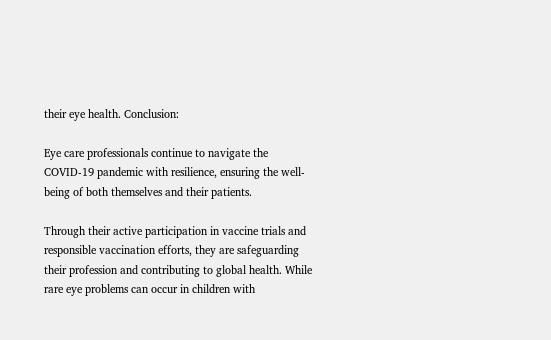their eye health. Conclusion:

Eye care professionals continue to navigate the COVID-19 pandemic with resilience, ensuring the well-being of both themselves and their patients.

Through their active participation in vaccine trials and responsible vaccination efforts, they are safeguarding their profession and contributing to global health. While rare eye problems can occur in children with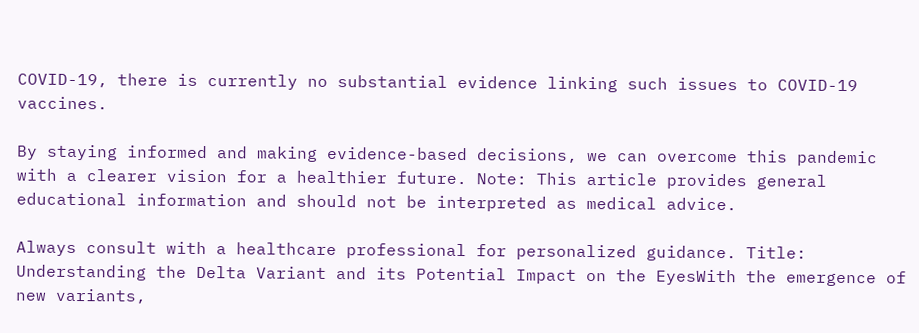COVID-19, there is currently no substantial evidence linking such issues to COVID-19 vaccines.

By staying informed and making evidence-based decisions, we can overcome this pandemic with a clearer vision for a healthier future. Note: This article provides general educational information and should not be interpreted as medical advice.

Always consult with a healthcare professional for personalized guidance. Title: Understanding the Delta Variant and its Potential Impact on the EyesWith the emergence of new variants,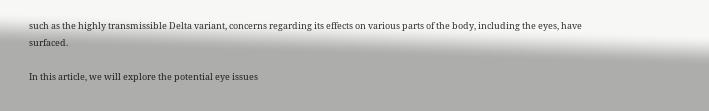such as the highly transmissible Delta variant, concerns regarding its effects on various parts of the body, including the eyes, have surfaced.

In this article, we will explore the potential eye issues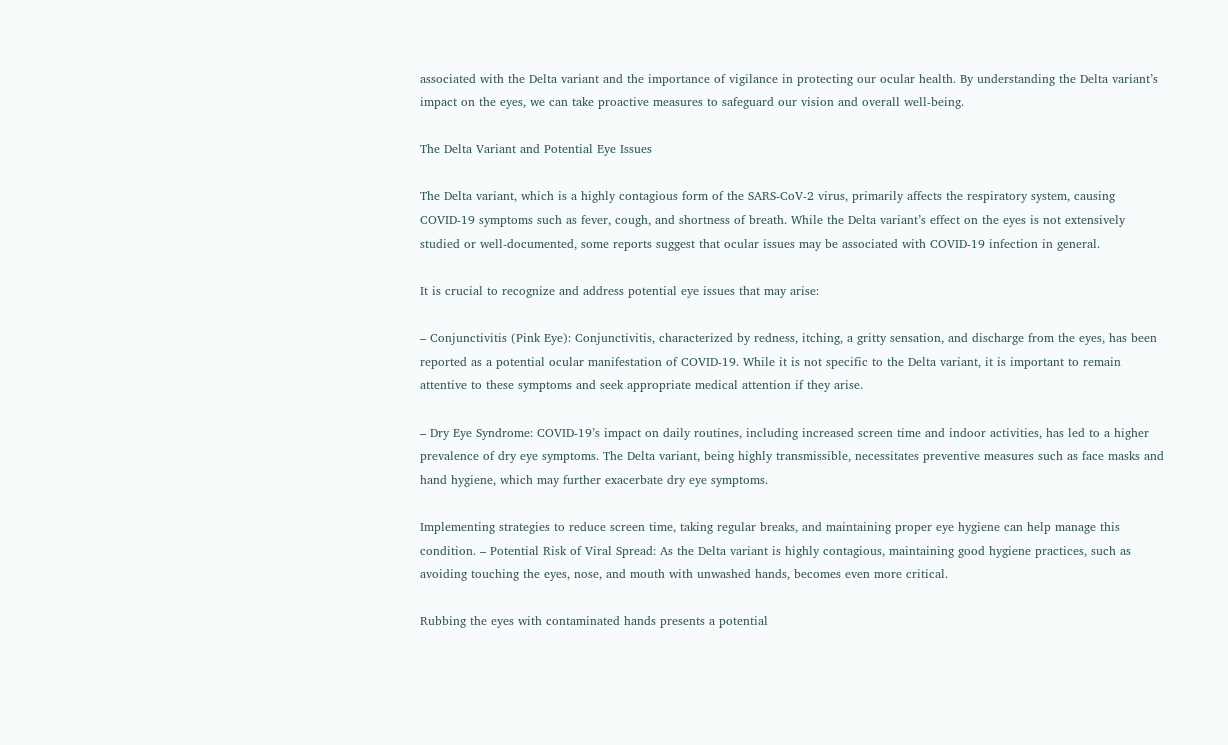associated with the Delta variant and the importance of vigilance in protecting our ocular health. By understanding the Delta variant’s impact on the eyes, we can take proactive measures to safeguard our vision and overall well-being.

The Delta Variant and Potential Eye Issues

The Delta variant, which is a highly contagious form of the SARS-CoV-2 virus, primarily affects the respiratory system, causing COVID-19 symptoms such as fever, cough, and shortness of breath. While the Delta variant’s effect on the eyes is not extensively studied or well-documented, some reports suggest that ocular issues may be associated with COVID-19 infection in general.

It is crucial to recognize and address potential eye issues that may arise:

– Conjunctivitis (Pink Eye): Conjunctivitis, characterized by redness, itching, a gritty sensation, and discharge from the eyes, has been reported as a potential ocular manifestation of COVID-19. While it is not specific to the Delta variant, it is important to remain attentive to these symptoms and seek appropriate medical attention if they arise.

– Dry Eye Syndrome: COVID-19’s impact on daily routines, including increased screen time and indoor activities, has led to a higher prevalence of dry eye symptoms. The Delta variant, being highly transmissible, necessitates preventive measures such as face masks and hand hygiene, which may further exacerbate dry eye symptoms.

Implementing strategies to reduce screen time, taking regular breaks, and maintaining proper eye hygiene can help manage this condition. – Potential Risk of Viral Spread: As the Delta variant is highly contagious, maintaining good hygiene practices, such as avoiding touching the eyes, nose, and mouth with unwashed hands, becomes even more critical.

Rubbing the eyes with contaminated hands presents a potential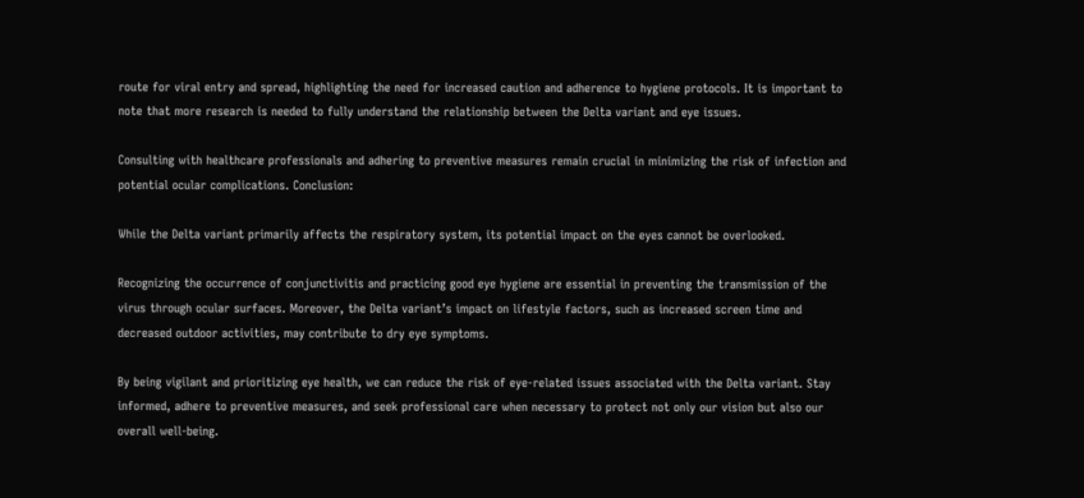route for viral entry and spread, highlighting the need for increased caution and adherence to hygiene protocols. It is important to note that more research is needed to fully understand the relationship between the Delta variant and eye issues.

Consulting with healthcare professionals and adhering to preventive measures remain crucial in minimizing the risk of infection and potential ocular complications. Conclusion:

While the Delta variant primarily affects the respiratory system, its potential impact on the eyes cannot be overlooked.

Recognizing the occurrence of conjunctivitis and practicing good eye hygiene are essential in preventing the transmission of the virus through ocular surfaces. Moreover, the Delta variant’s impact on lifestyle factors, such as increased screen time and decreased outdoor activities, may contribute to dry eye symptoms.

By being vigilant and prioritizing eye health, we can reduce the risk of eye-related issues associated with the Delta variant. Stay informed, adhere to preventive measures, and seek professional care when necessary to protect not only our vision but also our overall well-being.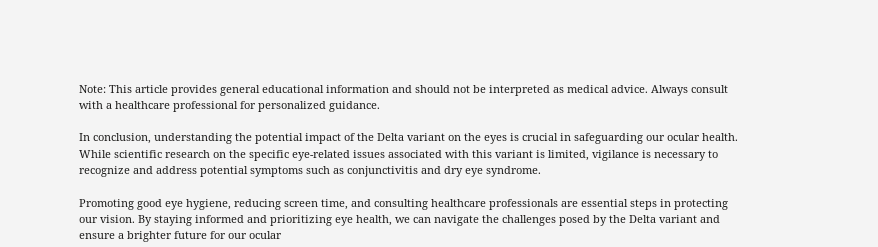Note: This article provides general educational information and should not be interpreted as medical advice. Always consult with a healthcare professional for personalized guidance.

In conclusion, understanding the potential impact of the Delta variant on the eyes is crucial in safeguarding our ocular health. While scientific research on the specific eye-related issues associated with this variant is limited, vigilance is necessary to recognize and address potential symptoms such as conjunctivitis and dry eye syndrome.

Promoting good eye hygiene, reducing screen time, and consulting healthcare professionals are essential steps in protecting our vision. By staying informed and prioritizing eye health, we can navigate the challenges posed by the Delta variant and ensure a brighter future for our ocular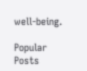well-being.

Popular Posts